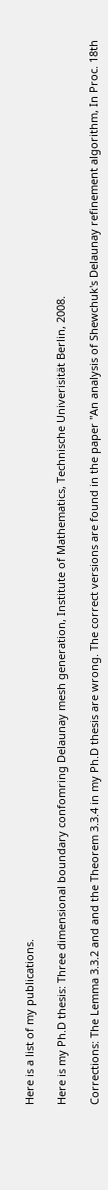Here is a list of my publications.

Here is my Ph.D thesis: Three dimensional boundary confomring Delaunay mesh generation, Institute of Mathematics, Technische Univerisität Berlin, 2008.

Corrections: The Lemma 3.3.2 and and the Theorem 3.3.4 in my Ph.D thesis are wrong. The correct versions are found in the paper "An analysis of Shewchuk's Delaunay refinement algorithm, In Proc. 18th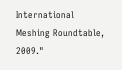International Meshing Roundtable, 2009."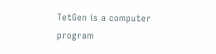TetGen is a computer program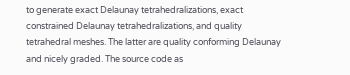to generate exact Delaunay tetrahedralizations, exact constrained Delaunay tetrahedralizations, and quality tetrahedral meshes. The latter are quality conforming Delaunay and nicely graded. The source code as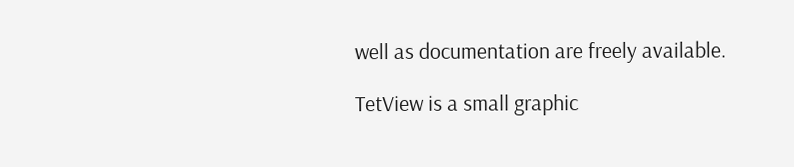well as documentation are freely available.

TetView is a small graphic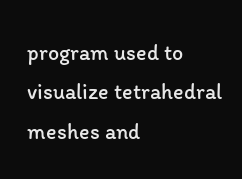program used to visualize tetrahedral meshes and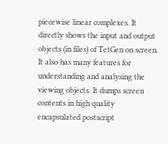piecewise linear complexes. It directly shows the input and output objects (in files) of TetGen on screen. It also has many features for understanding and analysing the viewing objects. It dumps screen contents in high quality encapsulated postscript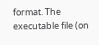format. The executable file (on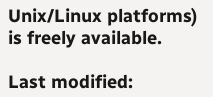Unix/Linux platforms) is freely available.

Last modified: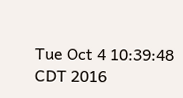Tue Oct 4 10:39:48 CDT 2016